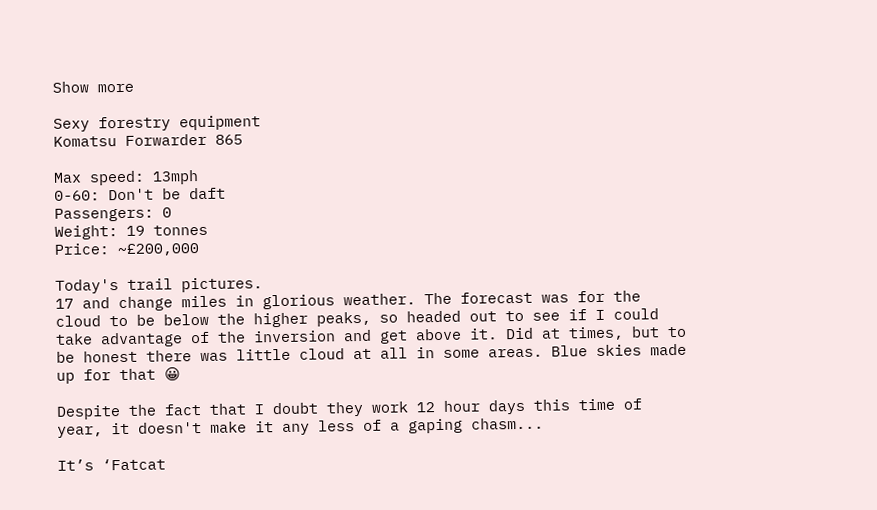Show more

Sexy forestry equipment
Komatsu Forwarder 865

Max speed: 13mph
0-60: Don't be daft
Passengers: 0
Weight: 19 tonnes
Price: ~£200,000

Today's trail pictures.
17 and change miles in glorious weather. The forecast was for the cloud to be below the higher peaks, so headed out to see if I could take advantage of the inversion and get above it. Did at times, but to be honest there was little cloud at all in some areas. Blue skies made up for that 😀

Despite the fact that I doubt they work 12 hour days this time of year, it doesn't make it any less of a gaping chasm...

It’s ‘Fatcat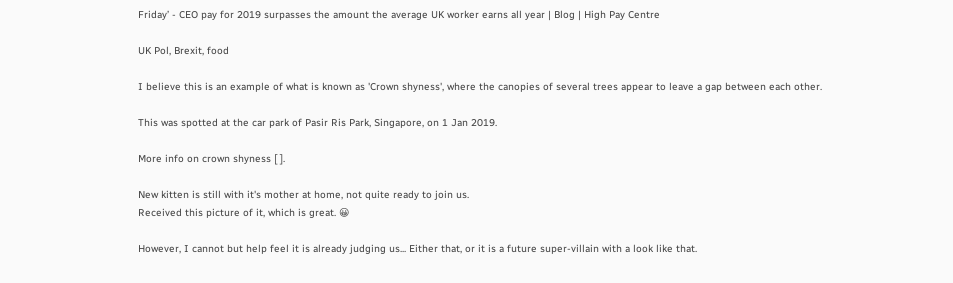Friday’ - CEO pay for 2019 surpasses the amount the average UK worker earns all year | Blog | High Pay Centre

UK Pol, Brexit, food

I believe this is an example of what is known as 'Crown shyness', where the canopies of several trees appear to leave a gap between each other.

This was spotted at the car park of Pasir Ris Park, Singapore, on 1 Jan 2019.

More info on crown shyness [ ].

New kitten is still with it's mother at home, not quite ready to join us.
Received this picture of it, which is great. 😀

However, I cannot but help feel it is already judging us... Either that, or it is a future super-villain with a look like that.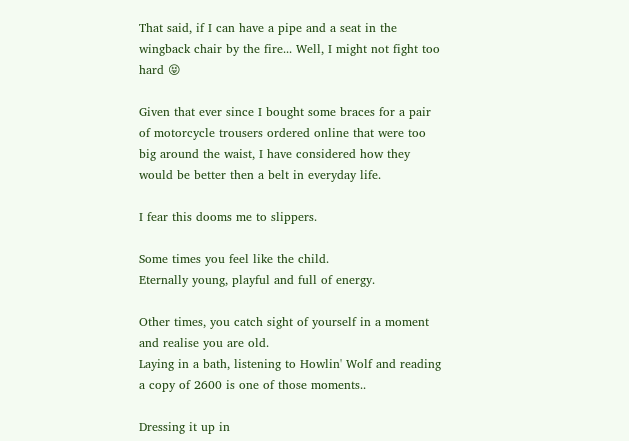That said, if I can have a pipe and a seat in the wingback chair by the fire... Well, I might not fight too hard 😝

Given that ever since I bought some braces for a pair of motorcycle trousers ordered online that were too big around the waist, I have considered how they would be better then a belt in everyday life.

I fear this dooms me to slippers.

Some times you feel like the child.
Eternally young, playful and full of energy.

Other times, you catch sight of yourself in a moment and realise you are old.
Laying in a bath, listening to Howlin' Wolf and reading a copy of 2600 is one of those moments..

Dressing it up in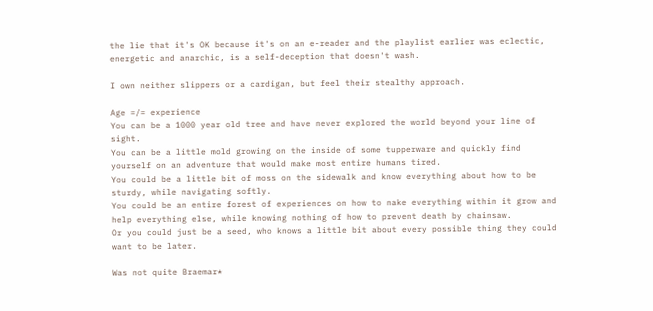the lie that it's OK because it's on an e-reader and the playlist earlier was eclectic, energetic and anarchic, is a self-deception that doesn't wash.

I own neither slippers or a cardigan, but feel their stealthy approach.

Age =/= experience
You can be a 1000 year old tree and have never explored the world beyond your line of sight.
You can be a little mold growing on the inside of some tupperware and quickly find yourself on an adventure that would make most entire humans tired.
You could be a little bit of moss on the sidewalk and know everything about how to be sturdy, while navigating softly.
You could be an entire forest of experiences on how to nake everything within it grow and help everything else, while knowing nothing of how to prevent death by chainsaw.
Or you could just be a seed, who knows a little bit about every possible thing they could want to be later.

Was not quite Braemar*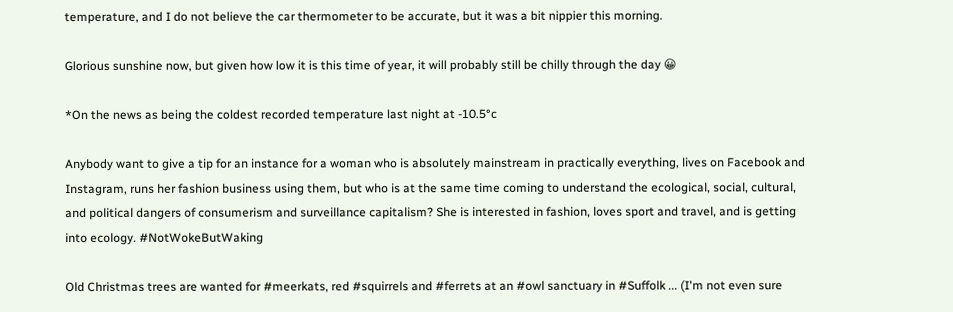temperature, and I do not believe the car thermometer to be accurate, but it was a bit nippier this morning.

Glorious sunshine now, but given how low it is this time of year, it will probably still be chilly through the day 😀

*On the news as being the coldest recorded temperature last night at -10.5°c

Anybody want to give a tip for an instance for a woman who is absolutely mainstream in practically everything, lives on Facebook and Instagram, runs her fashion business using them, but who is at the same time coming to understand the ecological, social, cultural, and political dangers of consumerism and surveillance capitalism? She is interested in fashion, loves sport and travel, and is getting into ecology. #NotWokeButWaking

Old Christmas trees are wanted for #meerkats, red #squirrels and #ferrets at an #owl sanctuary in #Suffolk ... (I'm not even sure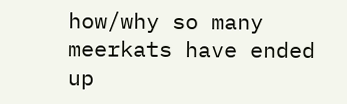how/why so many meerkats have ended up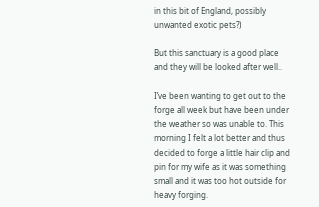in this bit of England, possibly unwanted exotic pets?)

But this sanctuary is a good place and they will be looked after well..

I’ve been wanting to get out to the forge all week but have been under the weather so was unable to. This morning I felt a lot better and thus decided to forge a little hair clip and pin for my wife as it was something small and it was too hot outside for heavy forging.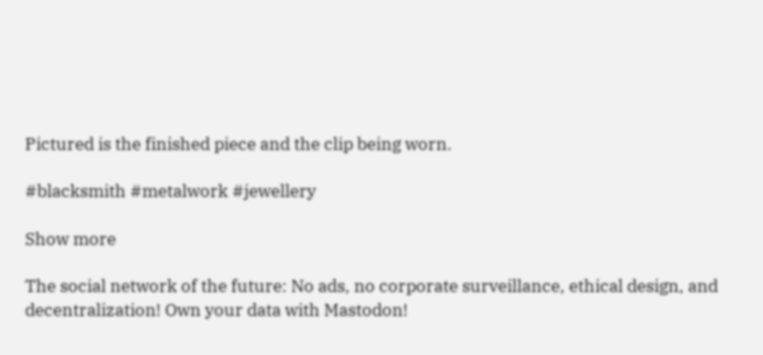Pictured is the finished piece and the clip being worn.

#blacksmith #metalwork #jewellery

Show more

The social network of the future: No ads, no corporate surveillance, ethical design, and decentralization! Own your data with Mastodon!